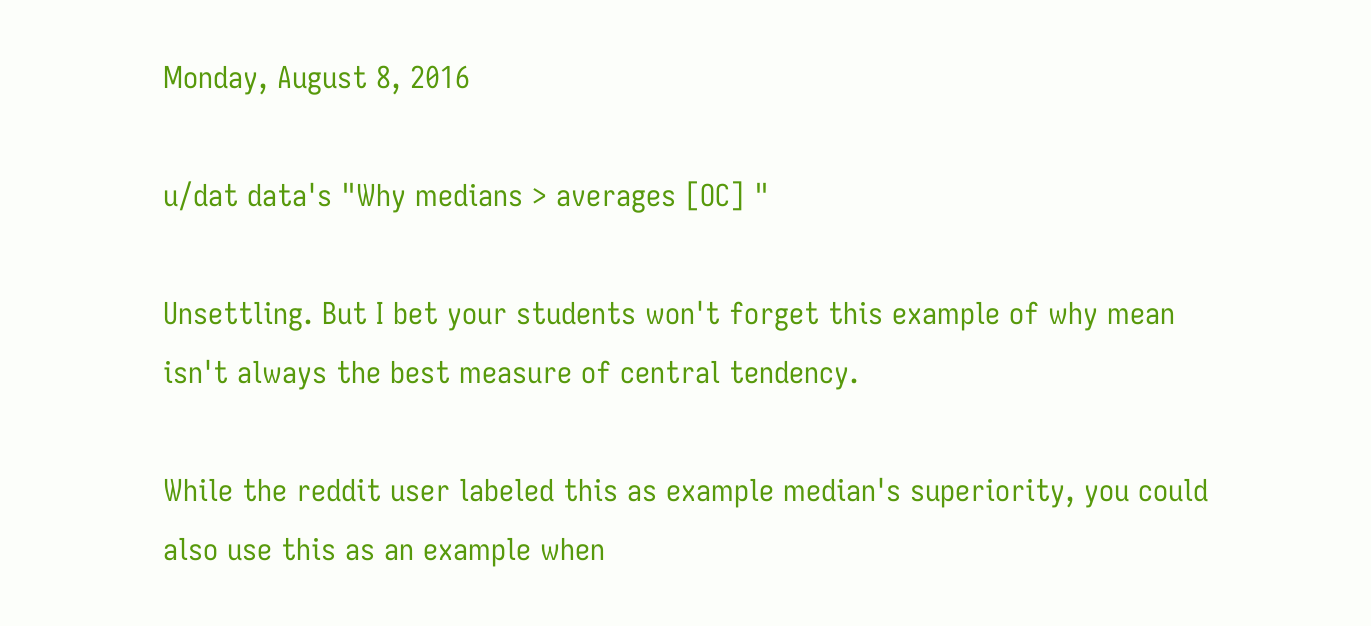Monday, August 8, 2016

u/dat data's "Why medians > averages [OC] "

Unsettling. But I bet your students won't forget this example of why mean isn't always the best measure of central tendency.

While the reddit user labeled this as example median's superiority, you could also use this as an example when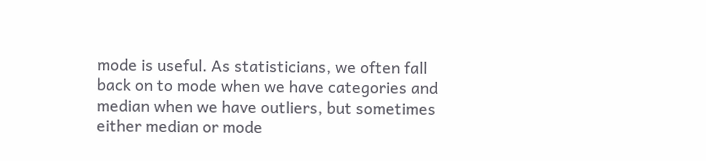mode is useful. As statisticians, we often fall back on to mode when we have categories and median when we have outliers, but sometimes either median or mode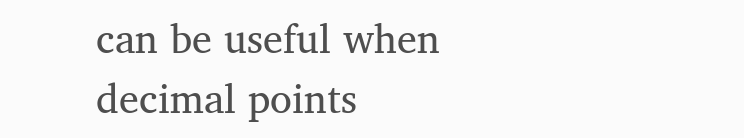can be useful when decimal points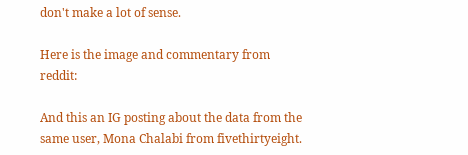don't make a lot of sense.

Here is the image and commentary from reddit:

And this an IG posting about the data from the same user, Mona Chalabi from fivethirtyeight.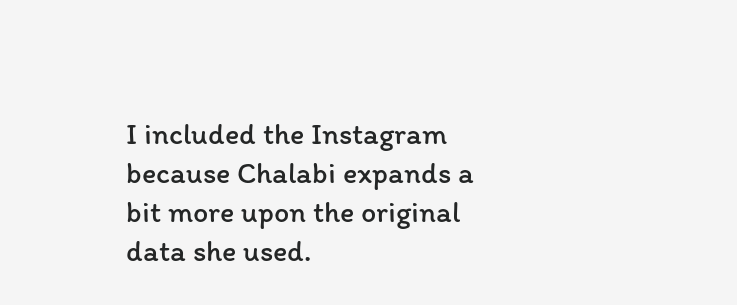I included the Instagram because Chalabi expands a bit more upon the original data she used.